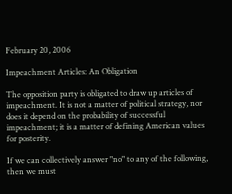February 20, 2006

Impeachment Articles: An Obligation

The opposition party is obligated to draw up articles of impeachment. It is not a matter of political strategy, nor does it depend on the probability of successful impeachment; it is a matter of defining American values for posterity.

If we can collectively answer "no" to any of the following, then we must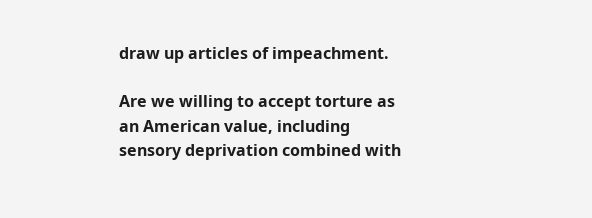draw up articles of impeachment.

Are we willing to accept torture as an American value, including sensory deprivation combined with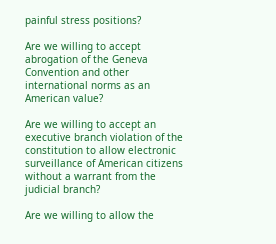painful stress positions?

Are we willing to accept abrogation of the Geneva Convention and other international norms as an American value?

Are we willing to accept an executive branch violation of the constitution to allow electronic surveillance of American citizens without a warrant from the judicial branch?

Are we willing to allow the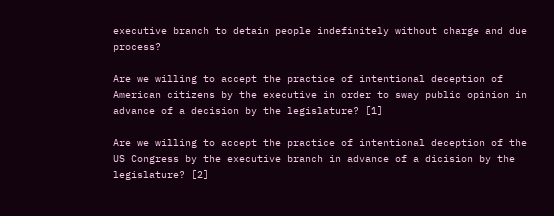executive branch to detain people indefinitely without charge and due process?

Are we willing to accept the practice of intentional deception of American citizens by the executive in order to sway public opinion in advance of a decision by the legislature? [1]

Are we willing to accept the practice of intentional deception of the US Congress by the executive branch in advance of a dicision by the legislature? [2]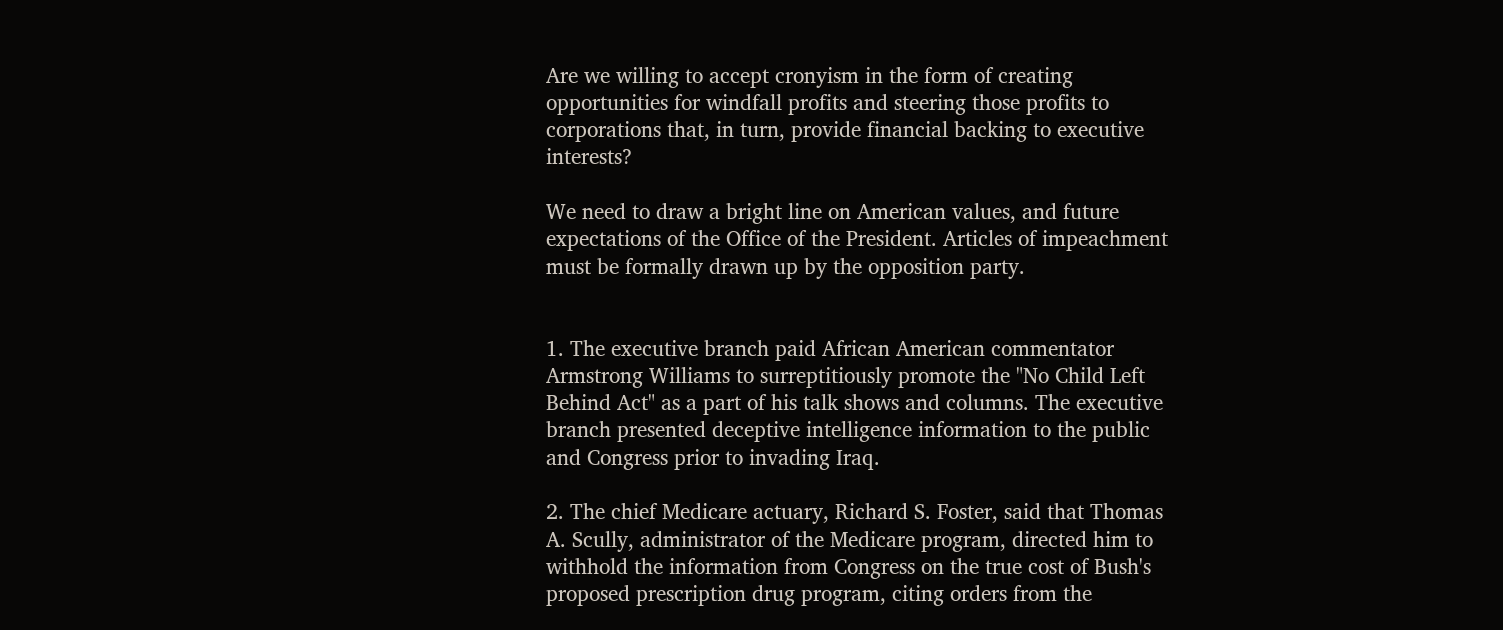Are we willing to accept cronyism in the form of creating opportunities for windfall profits and steering those profits to corporations that, in turn, provide financial backing to executive interests?

We need to draw a bright line on American values, and future expectations of the Office of the President. Articles of impeachment must be formally drawn up by the opposition party.


1. The executive branch paid African American commentator Armstrong Williams to surreptitiously promote the "No Child Left Behind Act" as a part of his talk shows and columns. The executive branch presented deceptive intelligence information to the public and Congress prior to invading Iraq.

2. The chief Medicare actuary, Richard S. Foster, said that Thomas A. Scully, administrator of the Medicare program, directed him to withhold the information from Congress on the true cost of Bush's proposed prescription drug program, citing orders from the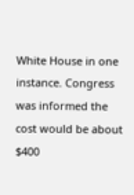White House in one instance. Congress was informed the cost would be about $400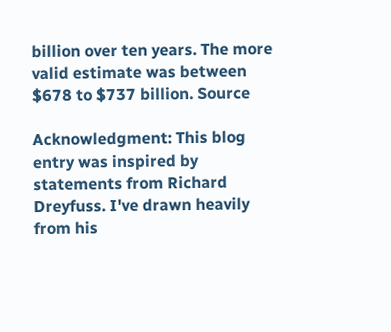billion over ten years. The more valid estimate was between $678 to $737 billion. Source

Acknowledgment: This blog entry was inspired by statements from Richard Dreyfuss. I've drawn heavily from his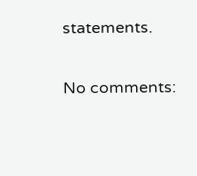statements.

No comments: